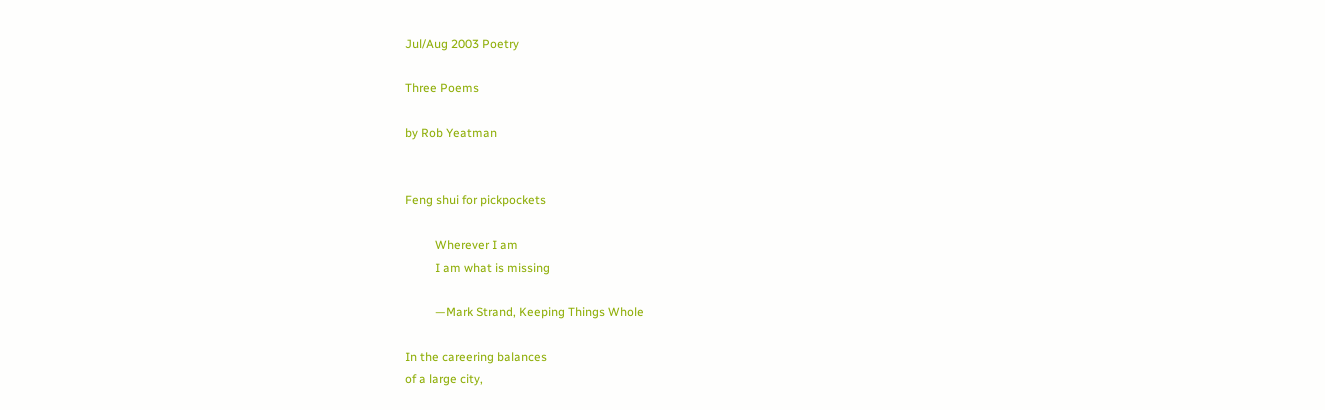Jul/Aug 2003 Poetry

Three Poems

by Rob Yeatman


Feng shui for pickpockets

          Wherever I am
          I am what is missing

          —Mark Strand, Keeping Things Whole

In the careering balances
of a large city,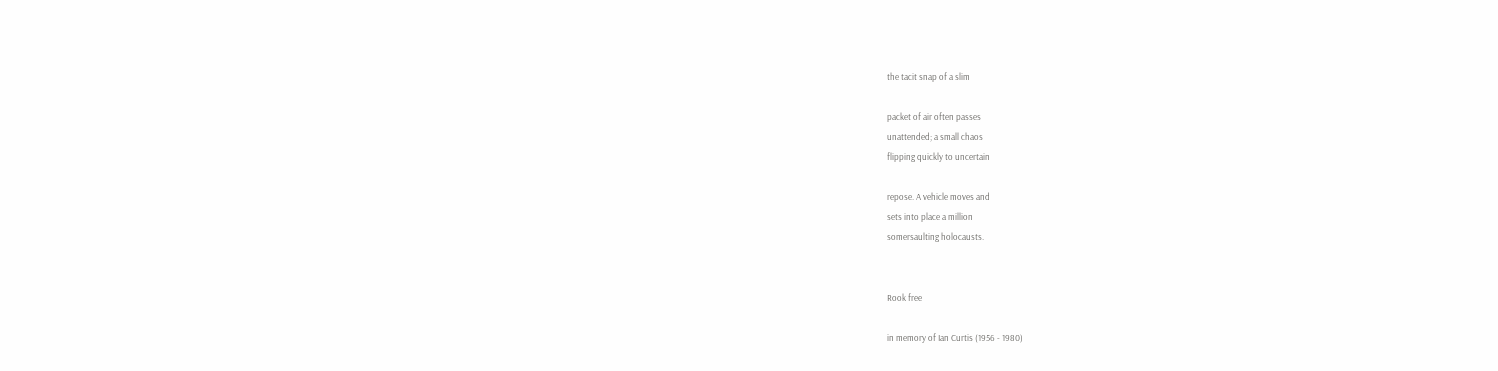the tacit snap of a slim

packet of air often passes
unattended; a small chaos
flipping quickly to uncertain

repose. A vehicle moves and
sets into place a million
somersaulting holocausts.


Rook free

in memory of Ian Curtis (1956 - 1980)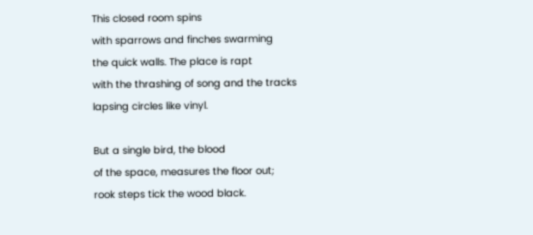This closed room spins
with sparrows and finches swarming
the quick walls. The place is rapt
with the thrashing of song and the tracks
lapsing circles like vinyl.

But a single bird, the blood
of the space, measures the floor out;
rook steps tick the wood black.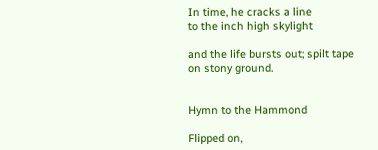In time, he cracks a line
to the inch high skylight

and the life bursts out; spilt tape
on stony ground.


Hymn to the Hammond

Flipped on,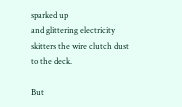sparked up
and glittering electricity
skitters the wire clutch dust
to the deck.

But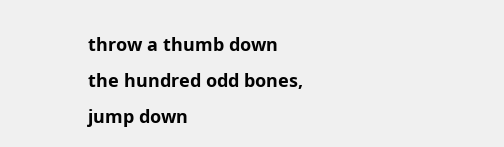throw a thumb down
the hundred odd bones,
jump down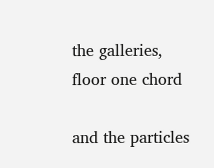the galleries,
floor one chord

and the particles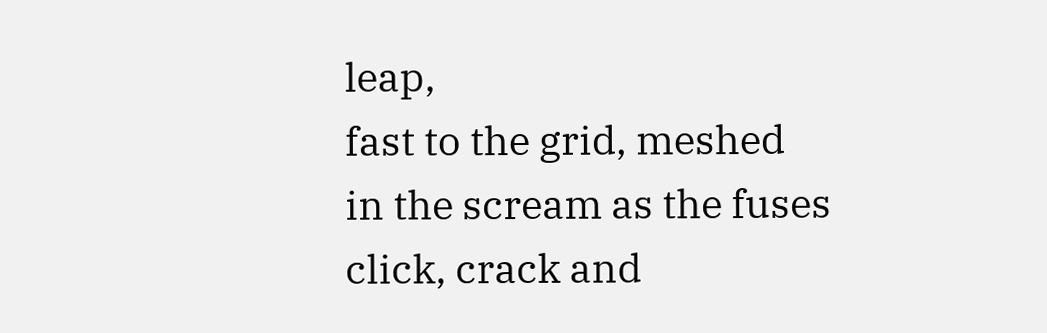leap,
fast to the grid, meshed
in the scream as the fuses
click, crack and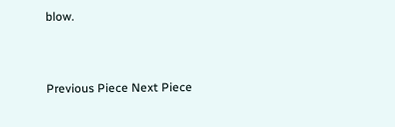blow.


Previous Piece Next Piece